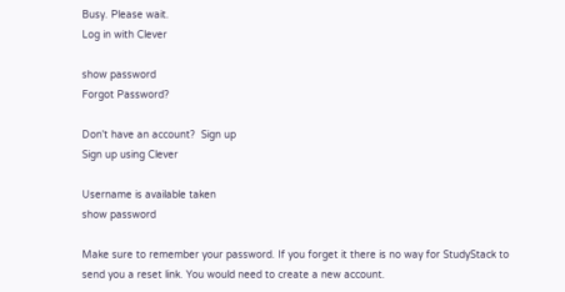Busy. Please wait.
Log in with Clever

show password
Forgot Password?

Don't have an account?  Sign up
Sign up using Clever

Username is available taken
show password

Make sure to remember your password. If you forget it there is no way for StudyStack to send you a reset link. You would need to create a new account.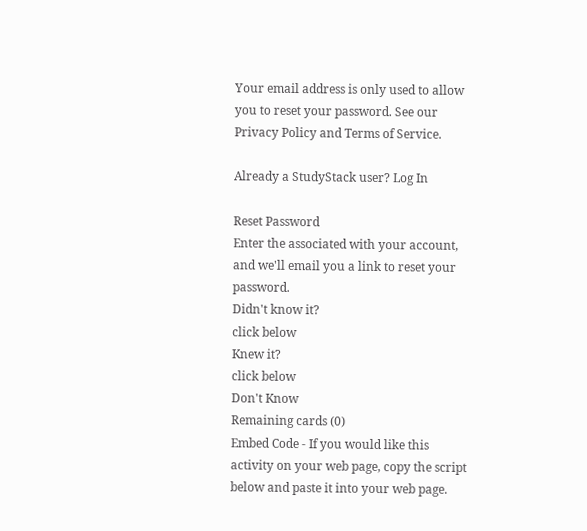Your email address is only used to allow you to reset your password. See our Privacy Policy and Terms of Service.

Already a StudyStack user? Log In

Reset Password
Enter the associated with your account, and we'll email you a link to reset your password.
Didn't know it?
click below
Knew it?
click below
Don't Know
Remaining cards (0)
Embed Code - If you would like this activity on your web page, copy the script below and paste it into your web page.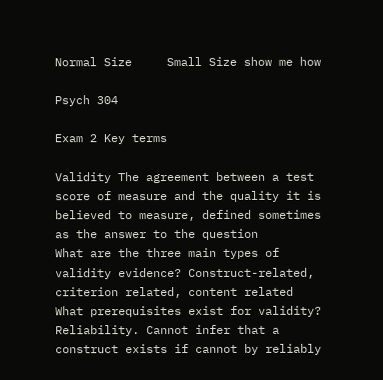Normal Size     Small Size show me how

Psych 304

Exam 2 Key terms

Validity The agreement between a test score of measure and the quality it is believed to measure, defined sometimes as the answer to the question
What are the three main types of validity evidence? Construct-related, criterion related, content related
What prerequisites exist for validity? Reliability. Cannot infer that a construct exists if cannot by reliably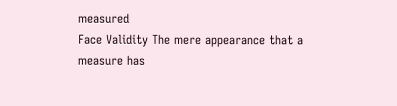measured
Face Validity The mere appearance that a measure has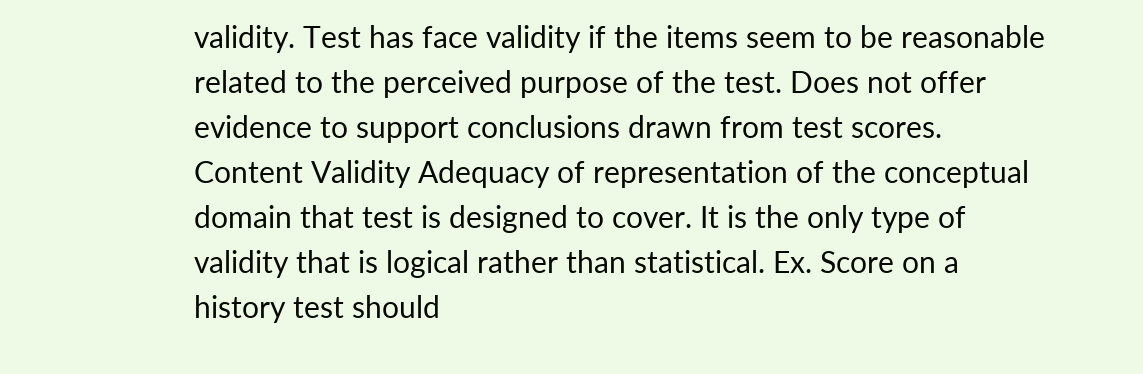validity. Test has face validity if the items seem to be reasonable related to the perceived purpose of the test. Does not offer evidence to support conclusions drawn from test scores.
Content Validity Adequacy of representation of the conceptual domain that test is designed to cover. It is the only type of validity that is logical rather than statistical. Ex. Score on a history test should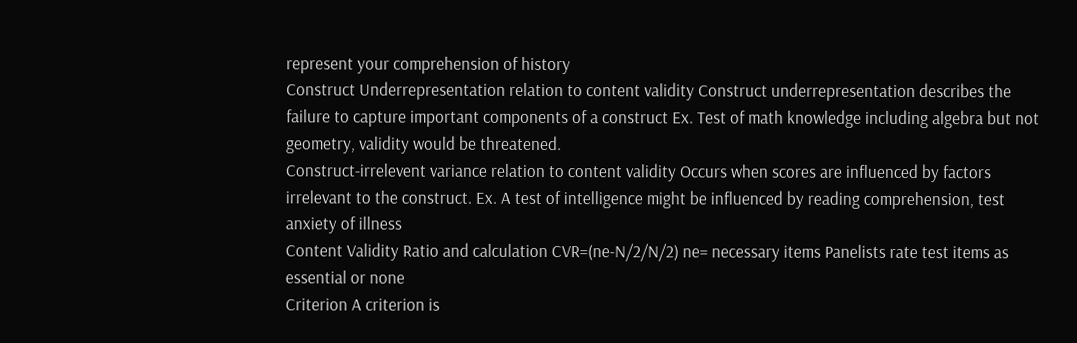represent your comprehension of history
Construct Underrepresentation relation to content validity Construct underrepresentation describes the failure to capture important components of a construct Ex. Test of math knowledge including algebra but not geometry, validity would be threatened.
Construct-irrelevent variance relation to content validity Occurs when scores are influenced by factors irrelevant to the construct. Ex. A test of intelligence might be influenced by reading comprehension, test anxiety of illness
Content Validity Ratio and calculation CVR=(ne-N/2/N/2) ne= necessary items Panelists rate test items as essential or none
Criterion A criterion is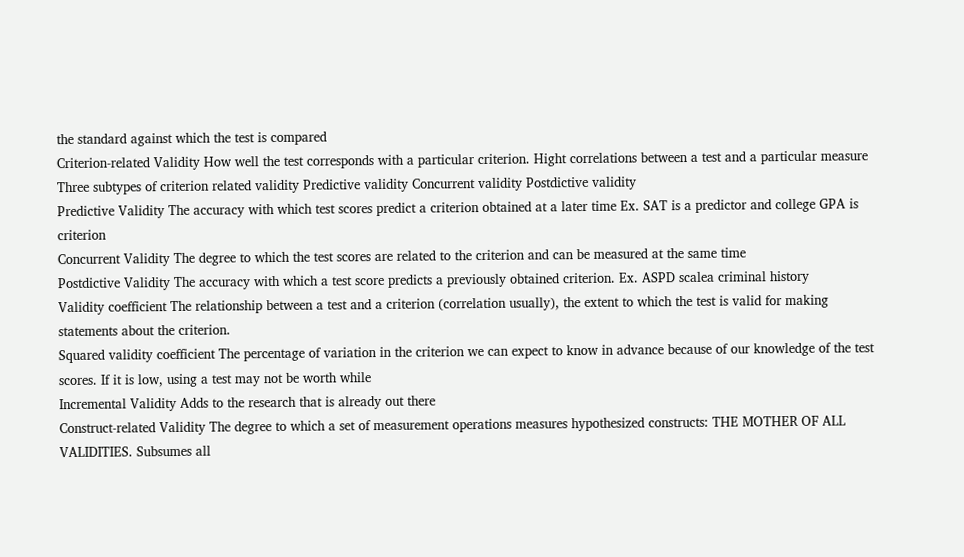the standard against which the test is compared
Criterion-related Validity How well the test corresponds with a particular criterion. Hight correlations between a test and a particular measure
Three subtypes of criterion related validity Predictive validity Concurrent validity Postdictive validity
Predictive Validity The accuracy with which test scores predict a criterion obtained at a later time Ex. SAT is a predictor and college GPA is criterion
Concurrent Validity The degree to which the test scores are related to the criterion and can be measured at the same time
Postdictive Validity The accuracy with which a test score predicts a previously obtained criterion. Ex. ASPD scalea criminal history
Validity coefficient The relationship between a test and a criterion (correlation usually), the extent to which the test is valid for making statements about the criterion.
Squared validity coefficient The percentage of variation in the criterion we can expect to know in advance because of our knowledge of the test scores. If it is low, using a test may not be worth while
Incremental Validity Adds to the research that is already out there
Construct-related Validity The degree to which a set of measurement operations measures hypothesized constructs: THE MOTHER OF ALL VALIDITIES. Subsumes all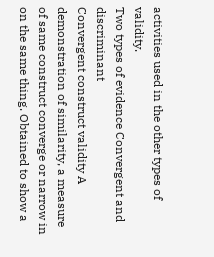activities used in the other types of validity.
Two types of evidence Convergent and discriminant
Convergent construct validity A demonstration of similarity, a measure of same construct converge or narrow in on the same thing. Obtained to show a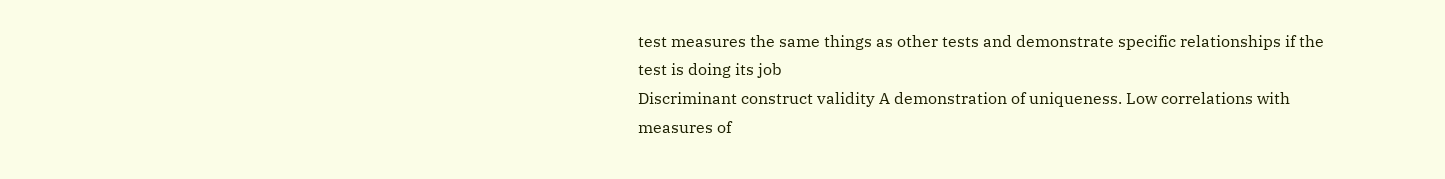test measures the same things as other tests and demonstrate specific relationships if the test is doing its job
Discriminant construct validity A demonstration of uniqueness. Low correlations with measures of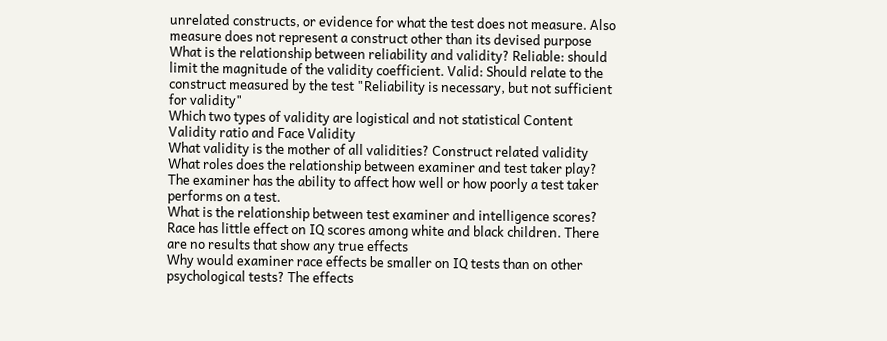unrelated constructs, or evidence for what the test does not measure. Also measure does not represent a construct other than its devised purpose
What is the relationship between reliability and validity? Reliable: should limit the magnitude of the validity coefficient. Valid: Should relate to the construct measured by the test "Reliability is necessary, but not sufficient for validity"
Which two types of validity are logistical and not statistical Content Validity ratio and Face Validity
What validity is the mother of all validities? Construct related validity
What roles does the relationship between examiner and test taker play? The examiner has the ability to affect how well or how poorly a test taker performs on a test.
What is the relationship between test examiner and intelligence scores? Race has little effect on IQ scores among white and black children. There are no results that show any true effects
Why would examiner race effects be smaller on IQ tests than on other psychological tests? The effects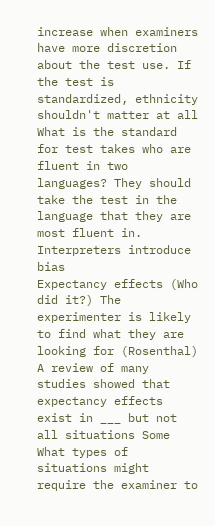increase when examiners have more discretion about the test use. If the test is standardized, ethnicity shouldn't matter at all
What is the standard for test takes who are fluent in two languages? They should take the test in the language that they are most fluent in. Interpreters introduce bias
Expectancy effects (Who did it?) The experimenter is likely to find what they are looking for (Rosenthal)
A review of many studies showed that expectancy effects exist in ___ but not all situations Some
What types of situations might require the examiner to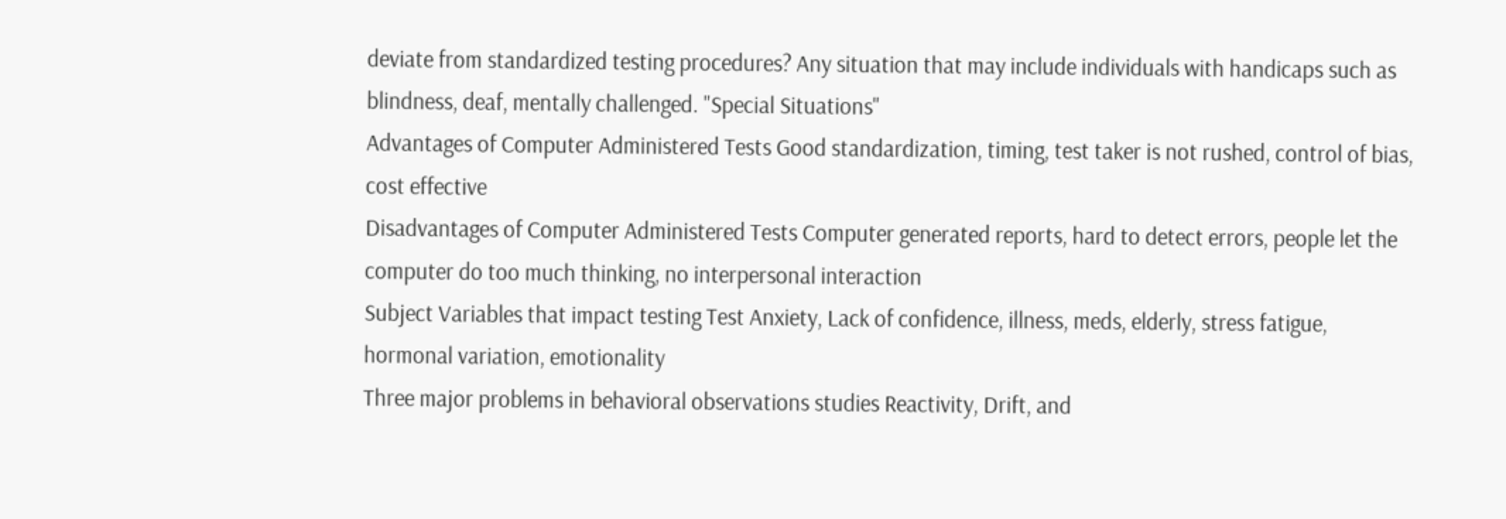deviate from standardized testing procedures? Any situation that may include individuals with handicaps such as blindness, deaf, mentally challenged. "Special Situations"
Advantages of Computer Administered Tests Good standardization, timing, test taker is not rushed, control of bias, cost effective
Disadvantages of Computer Administered Tests Computer generated reports, hard to detect errors, people let the computer do too much thinking, no interpersonal interaction
Subject Variables that impact testing Test Anxiety, Lack of confidence, illness, meds, elderly, stress fatigue, hormonal variation, emotionality
Three major problems in behavioral observations studies Reactivity, Drift, and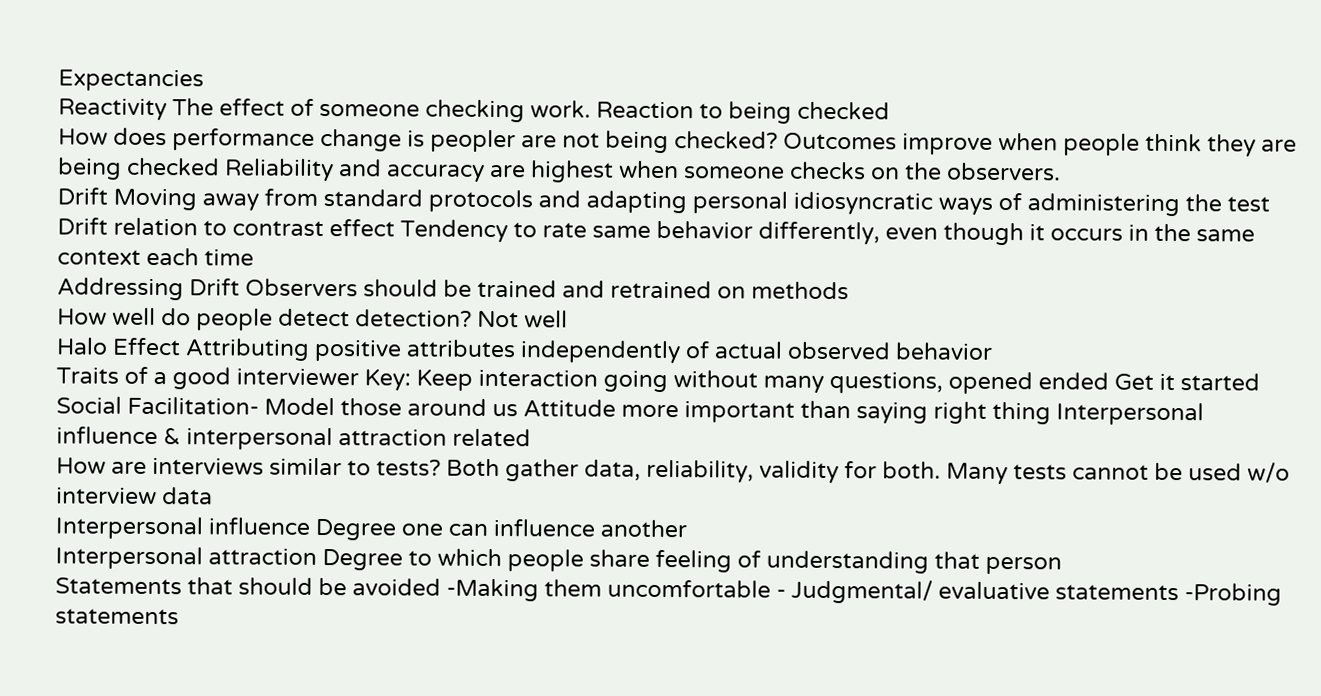Expectancies
Reactivity The effect of someone checking work. Reaction to being checked
How does performance change is peopler are not being checked? Outcomes improve when people think they are being checked Reliability and accuracy are highest when someone checks on the observers.
Drift Moving away from standard protocols and adapting personal idiosyncratic ways of administering the test
Drift relation to contrast effect Tendency to rate same behavior differently, even though it occurs in the same context each time
Addressing Drift Observers should be trained and retrained on methods
How well do people detect detection? Not well
Halo Effect Attributing positive attributes independently of actual observed behavior
Traits of a good interviewer Key: Keep interaction going without many questions, opened ended Get it started Social Facilitation- Model those around us Attitude more important than saying right thing Interpersonal influence & interpersonal attraction related
How are interviews similar to tests? Both gather data, reliability, validity for both. Many tests cannot be used w/o interview data
Interpersonal influence Degree one can influence another
Interpersonal attraction Degree to which people share feeling of understanding that person
Statements that should be avoided -Making them uncomfortable - Judgmental/ evaluative statements -Probing statements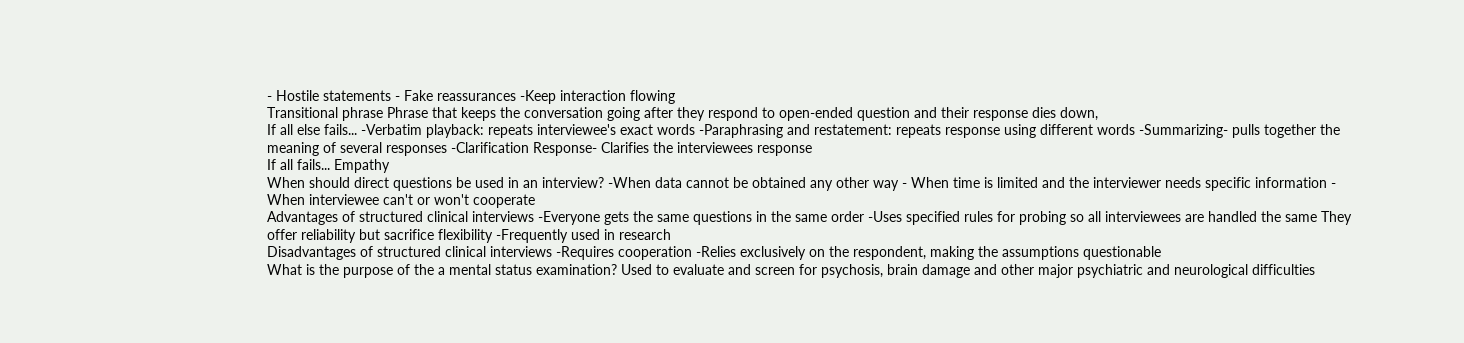- Hostile statements - Fake reassurances -Keep interaction flowing
Transitional phrase Phrase that keeps the conversation going after they respond to open-ended question and their response dies down,
If all else fails... -Verbatim playback: repeats interviewee's exact words -Paraphrasing and restatement: repeats response using different words -Summarizing- pulls together the meaning of several responses -Clarification Response- Clarifies the interviewees response
If all fails... Empathy
When should direct questions be used in an interview? -When data cannot be obtained any other way - When time is limited and the interviewer needs specific information - When interviewee can't or won't cooperate
Advantages of structured clinical interviews -Everyone gets the same questions in the same order -Uses specified rules for probing so all interviewees are handled the same They offer reliability but sacrifice flexibility -Frequently used in research
Disadvantages of structured clinical interviews -Requires cooperation -Relies exclusively on the respondent, making the assumptions questionable
What is the purpose of the a mental status examination? Used to evaluate and screen for psychosis, brain damage and other major psychiatric and neurological difficulties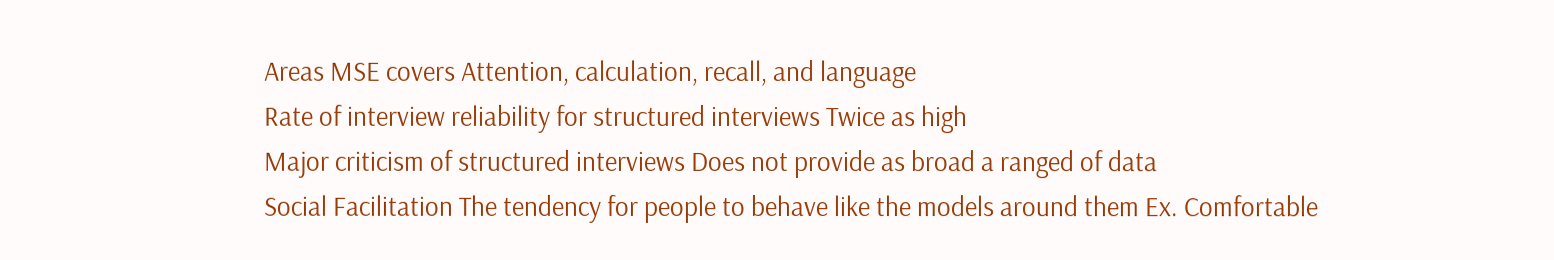Areas MSE covers Attention, calculation, recall, and language
Rate of interview reliability for structured interviews Twice as high
Major criticism of structured interviews Does not provide as broad a ranged of data
Social Facilitation The tendency for people to behave like the models around them Ex. Comfortable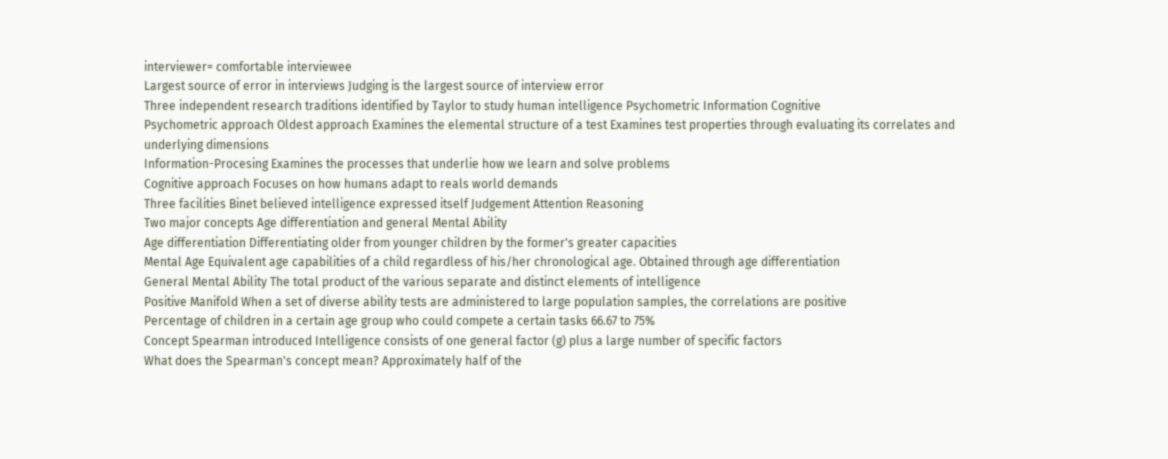interviewer= comfortable interviewee
Largest source of error in interviews Judging is the largest source of interview error
Three independent research traditions identified by Taylor to study human intelligence Psychometric Information Cognitive
Psychometric approach Oldest approach Examines the elemental structure of a test Examines test properties through evaluating its correlates and underlying dimensions
Information-Procesing Examines the processes that underlie how we learn and solve problems
Cognitive approach Focuses on how humans adapt to reals world demands
Three facilities Binet believed intelligence expressed itself Judgement Attention Reasoning
Two major concepts Age differentiation and general Mental Ability
Age differentiation Differentiating older from younger children by the former's greater capacities
Mental Age Equivalent age capabilities of a child regardless of his/her chronological age. Obtained through age differentiation
General Mental Ability The total product of the various separate and distinct elements of intelligence
Positive Manifold When a set of diverse ability tests are administered to large population samples, the correlations are positive
Percentage of children in a certain age group who could compete a certain tasks 66.67 to 75%
Concept Spearman introduced Intelligence consists of one general factor (g) plus a large number of specific factors
What does the Spearman's concept mean? Approximately half of the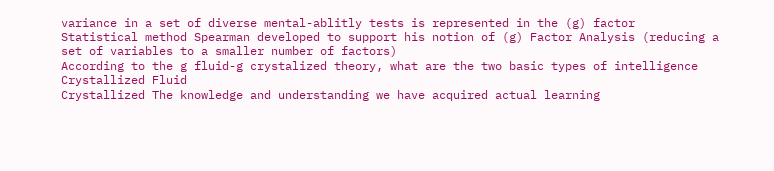variance in a set of diverse mental-ablitly tests is represented in the (g) factor
Statistical method Spearman developed to support his notion of (g) Factor Analysis (reducing a set of variables to a smaller number of factors)
According to the g fluid-g crystalized theory, what are the two basic types of intelligence Crystallized Fluid
Crystallized The knowledge and understanding we have acquired actual learning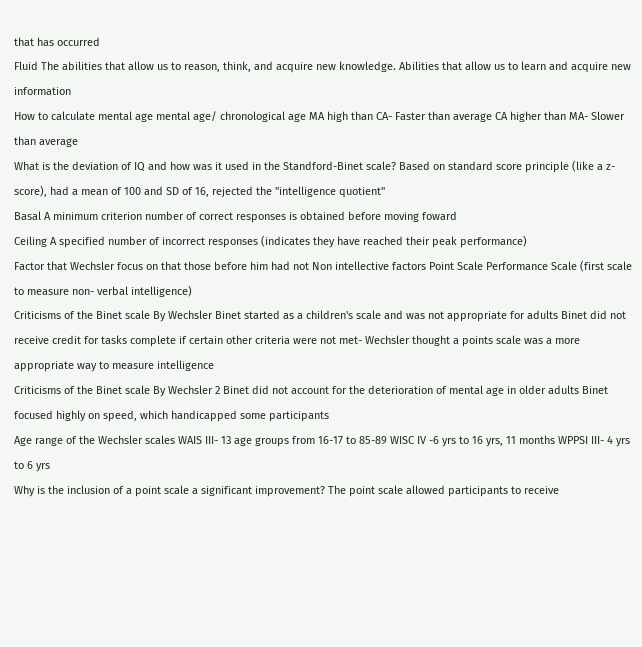that has occurred
Fluid The abilities that allow us to reason, think, and acquire new knowledge. Abilities that allow us to learn and acquire new information
How to calculate mental age mental age/ chronological age MA high than CA- Faster than average CA higher than MA- Slower than average
What is the deviation of IQ and how was it used in the Standford-Binet scale? Based on standard score principle (like a z-score), had a mean of 100 and SD of 16, rejected the "intelligence quotient"
Basal A minimum criterion number of correct responses is obtained before moving foward
Ceiling A specified number of incorrect responses (indicates they have reached their peak performance)
Factor that Wechsler focus on that those before him had not Non intellective factors Point Scale Performance Scale (first scale to measure non- verbal intelligence)
Criticisms of the Binet scale By Wechsler Binet started as a children's scale and was not appropriate for adults Binet did not receive credit for tasks complete if certain other criteria were not met- Wechsler thought a points scale was a more appropriate way to measure intelligence
Criticisms of the Binet scale By Wechsler 2 Binet did not account for the deterioration of mental age in older adults Binet focused highly on speed, which handicapped some participants
Age range of the Wechsler scales WAIS III- 13 age groups from 16-17 to 85-89 WISC IV -6 yrs to 16 yrs, 11 months WPPSI III- 4 yrs to 6 yrs
Why is the inclusion of a point scale a significant improvement? The point scale allowed participants to receive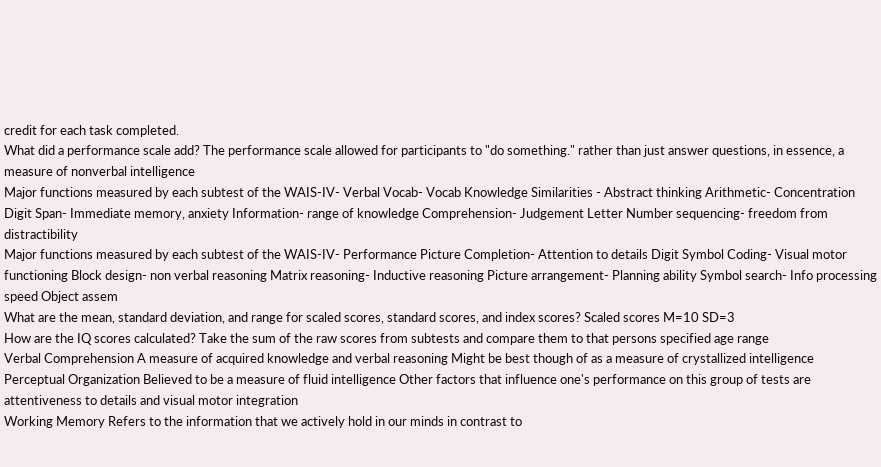credit for each task completed.
What did a performance scale add? The performance scale allowed for participants to "do something." rather than just answer questions, in essence, a measure of nonverbal intelligence
Major functions measured by each subtest of the WAIS-IV- Verbal Vocab- Vocab Knowledge Similarities - Abstract thinking Arithmetic- Concentration Digit Span- Immediate memory, anxiety Information- range of knowledge Comprehension- Judgement Letter Number sequencing- freedom from distractibility
Major functions measured by each subtest of the WAIS-IV- Performance Picture Completion- Attention to details Digit Symbol Coding- Visual motor functioning Block design- non verbal reasoning Matrix reasoning- Inductive reasoning Picture arrangement- Planning ability Symbol search- Info processing speed Object assem
What are the mean, standard deviation, and range for scaled scores, standard scores, and index scores? Scaled scores M=10 SD=3
How are the IQ scores calculated? Take the sum of the raw scores from subtests and compare them to that persons specified age range
Verbal Comprehension A measure of acquired knowledge and verbal reasoning Might be best though of as a measure of crystallized intelligence
Perceptual Organization Believed to be a measure of fluid intelligence Other factors that influence one's performance on this group of tests are attentiveness to details and visual motor integration
Working Memory Refers to the information that we actively hold in our minds in contrast to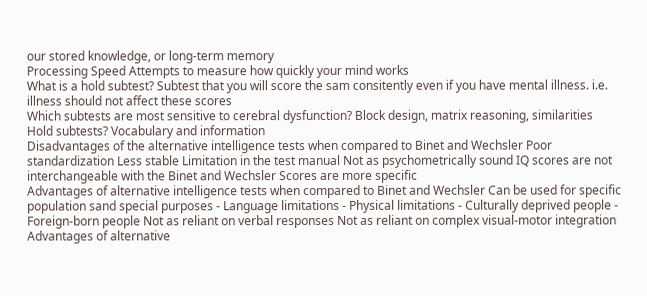our stored knowledge, or long-term memory
Processing Speed Attempts to measure how quickly your mind works
What is a hold subtest? Subtest that you will score the sam consitently even if you have mental illness. i.e. illness should not affect these scores
Which subtests are most sensitive to cerebral dysfunction? Block design, matrix reasoning, similarities
Hold subtests? Vocabulary and information
Disadvantages of the alternative intelligence tests when compared to Binet and Wechsler Poor standardization Less stable Limitation in the test manual Not as psychometrically sound IQ scores are not interchangeable with the Binet and Wechsler Scores are more specific
Advantages of alternative intelligence tests when compared to Binet and Wechsler Can be used for specific population sand special purposes - Language limitations - Physical limitations - Culturally deprived people - Foreign-born people Not as reliant on verbal responses Not as reliant on complex visual-motor integration
Advantages of alternative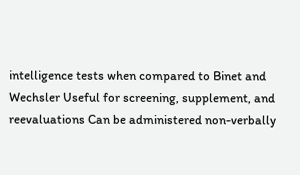intelligence tests when compared to Binet and Wechsler Useful for screening, supplement, and reevaluations Can be administered non-verbally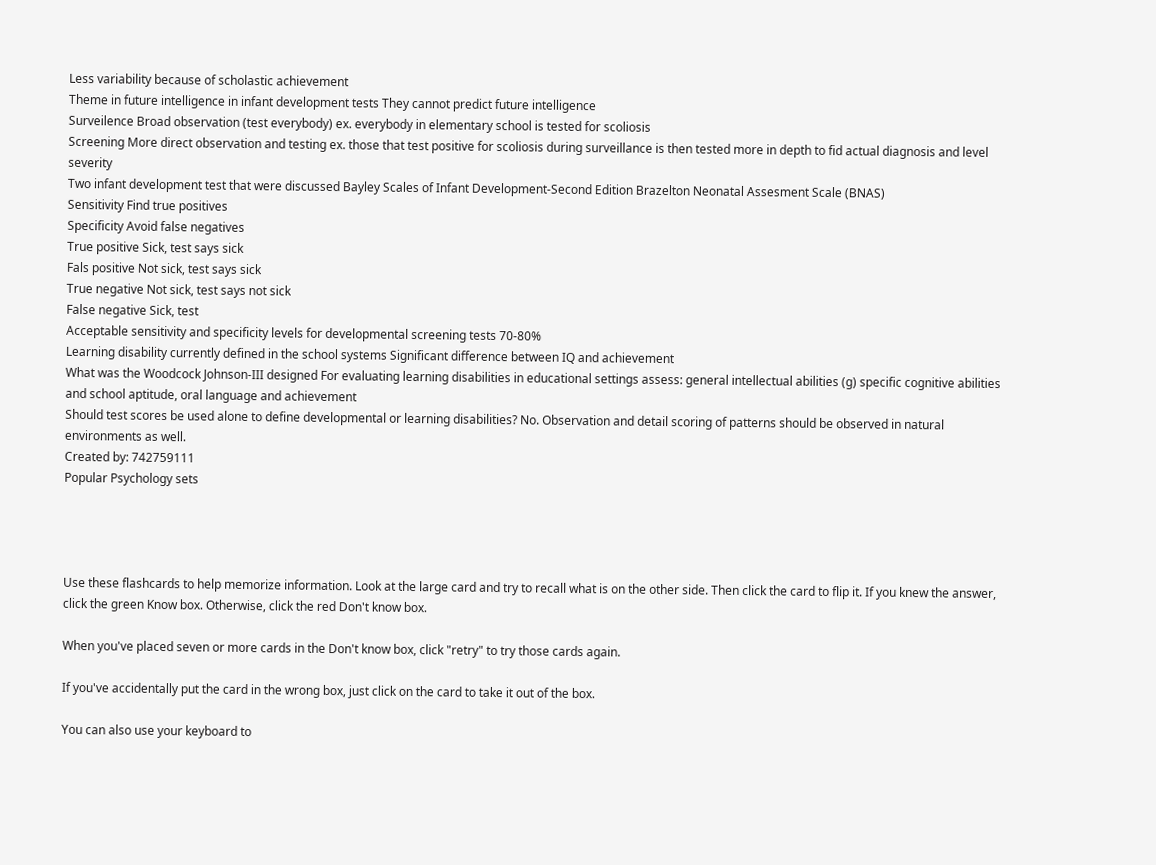Less variability because of scholastic achievement
Theme in future intelligence in infant development tests They cannot predict future intelligence
Surveilence Broad observation (test everybody) ex. everybody in elementary school is tested for scoliosis
Screening More direct observation and testing ex. those that test positive for scoliosis during surveillance is then tested more in depth to fid actual diagnosis and level severity
Two infant development test that were discussed Bayley Scales of Infant Development-Second Edition Brazelton Neonatal Assesment Scale (BNAS)
Sensitivity Find true positives
Specificity Avoid false negatives
True positive Sick, test says sick
Fals positive Not sick, test says sick
True negative Not sick, test says not sick
False negative Sick, test
Acceptable sensitivity and specificity levels for developmental screening tests 70-80%
Learning disability currently defined in the school systems Significant difference between IQ and achievement
What was the Woodcock Johnson-III designed For evaluating learning disabilities in educational settings assess: general intellectual abilities (g) specific cognitive abilities and school aptitude, oral language and achievement
Should test scores be used alone to define developmental or learning disabilities? No. Observation and detail scoring of patterns should be observed in natural environments as well.
Created by: 742759111
Popular Psychology sets




Use these flashcards to help memorize information. Look at the large card and try to recall what is on the other side. Then click the card to flip it. If you knew the answer, click the green Know box. Otherwise, click the red Don't know box.

When you've placed seven or more cards in the Don't know box, click "retry" to try those cards again.

If you've accidentally put the card in the wrong box, just click on the card to take it out of the box.

You can also use your keyboard to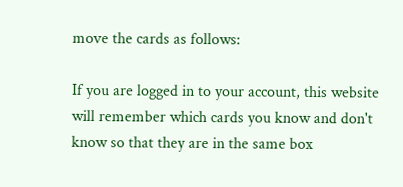move the cards as follows:

If you are logged in to your account, this website will remember which cards you know and don't know so that they are in the same box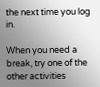the next time you log in.

When you need a break, try one of the other activities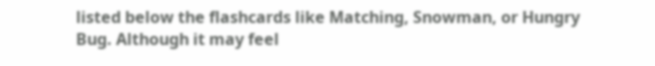listed below the flashcards like Matching, Snowman, or Hungry Bug. Although it may feel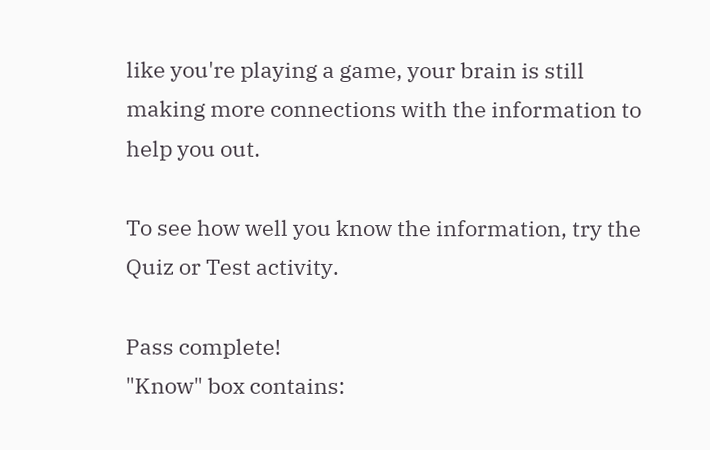like you're playing a game, your brain is still making more connections with the information to help you out.

To see how well you know the information, try the Quiz or Test activity.

Pass complete!
"Know" box contains: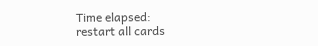Time elapsed:
restart all cards